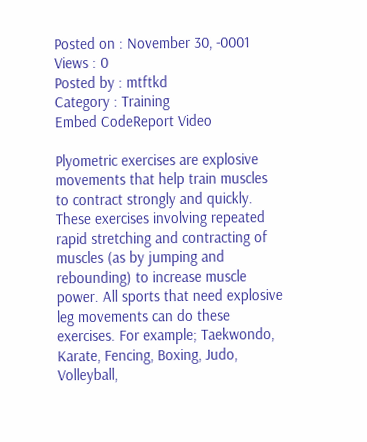Posted on : November 30, -0001
Views : 0
Posted by : mtftkd
Category : Training
Embed CodeReport Video

Plyometric exercises are explosive movements that help train muscles to contract strongly and quickly. These exercises involving repeated rapid stretching and contracting of muscles (as by jumping and rebounding) to increase muscle power. All sports that need explosive leg movements can do these exercises. For example; Taekwondo, Karate, Fencing, Boxing, Judo, Volleyball,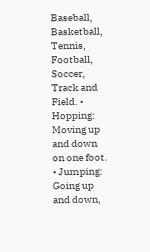Baseball, Basketball, Tennis, Football, Soccer, Track and Field. • Hopping: Moving up and down on one foot. • Jumping: Going up and down,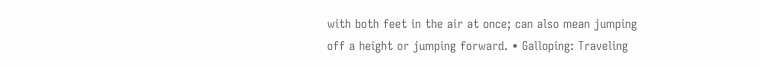with both feet in the air at once; can also mean jumping off a height or jumping forward. • Galloping: Traveling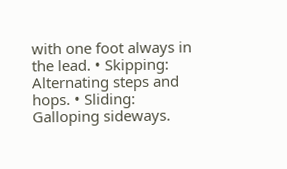with one foot always in the lead. • Skipping: Alternating steps and hops. • Sliding: Galloping sideways.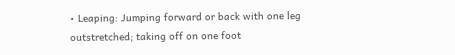• Leaping: Jumping forward or back with one leg outstretched; taking off on one foot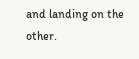and landing on the other.